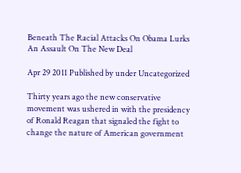Beneath The Racial Attacks On Obama Lurks An Assault On The New Deal

Apr 29 2011 Published by under Uncategorized

Thirty years ago the new conservative movement was ushered in with the presidency of Ronald Reagan that signaled the fight to change the nature of American government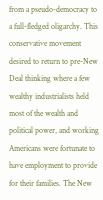from a pseudo-democracy to a full-fledged oligarchy. This conservative movement desired to return to pre-New Deal thinking where a few wealthy industrialists held most of the wealth and political power, and working Americans were fortunate to have employment to provide for their families. The New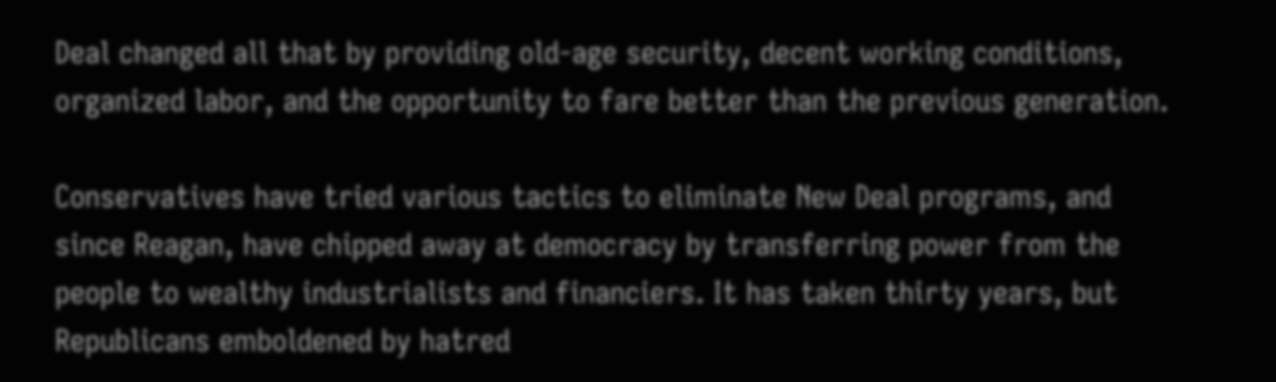Deal changed all that by providing old-age security, decent working conditions, organized labor, and the opportunity to fare better than the previous generation.

Conservatives have tried various tactics to eliminate New Deal programs, and since Reagan, have chipped away at democracy by transferring power from the people to wealthy industrialists and financiers. It has taken thirty years, but Republicans emboldened by hatred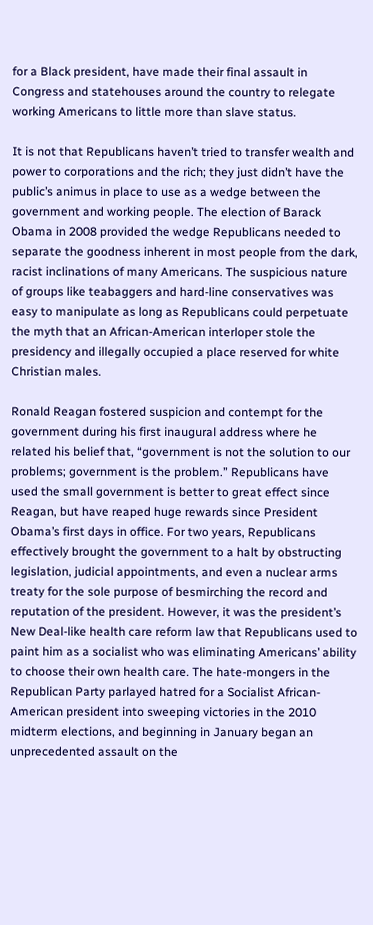for a Black president, have made their final assault in Congress and statehouses around the country to relegate working Americans to little more than slave status.

It is not that Republicans haven’t tried to transfer wealth and power to corporations and the rich; they just didn’t have the public’s animus in place to use as a wedge between the government and working people. The election of Barack Obama in 2008 provided the wedge Republicans needed to separate the goodness inherent in most people from the dark, racist inclinations of many Americans. The suspicious nature of groups like teabaggers and hard-line conservatives was easy to manipulate as long as Republicans could perpetuate the myth that an African-American interloper stole the presidency and illegally occupied a place reserved for white Christian males.

Ronald Reagan fostered suspicion and contempt for the government during his first inaugural address where he related his belief that, “government is not the solution to our problems; government is the problem.” Republicans have used the small government is better to great effect since Reagan, but have reaped huge rewards since President Obama’s first days in office. For two years, Republicans effectively brought the government to a halt by obstructing legislation, judicial appointments, and even a nuclear arms treaty for the sole purpose of besmirching the record and reputation of the president. However, it was the president’s New Deal-like health care reform law that Republicans used to paint him as a socialist who was eliminating Americans’ ability to choose their own health care. The hate-mongers in the Republican Party parlayed hatred for a Socialist African-American president into sweeping victories in the 2010 midterm elections, and beginning in January began an unprecedented assault on the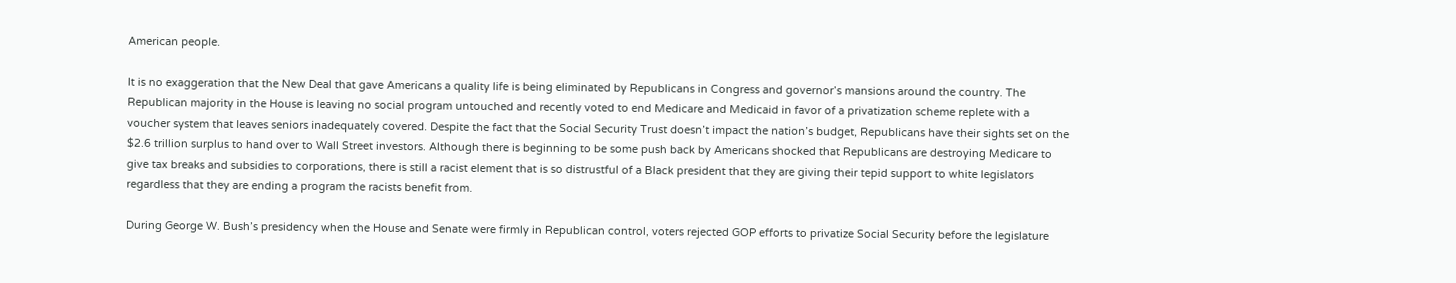American people.

It is no exaggeration that the New Deal that gave Americans a quality life is being eliminated by Republicans in Congress and governor’s mansions around the country. The Republican majority in the House is leaving no social program untouched and recently voted to end Medicare and Medicaid in favor of a privatization scheme replete with a voucher system that leaves seniors inadequately covered. Despite the fact that the Social Security Trust doesn’t impact the nation’s budget, Republicans have their sights set on the $2.6 trillion surplus to hand over to Wall Street investors. Although there is beginning to be some push back by Americans shocked that Republicans are destroying Medicare to give tax breaks and subsidies to corporations, there is still a racist element that is so distrustful of a Black president that they are giving their tepid support to white legislators regardless that they are ending a program the racists benefit from.

During George W. Bush’s presidency when the House and Senate were firmly in Republican control, voters rejected GOP efforts to privatize Social Security before the legislature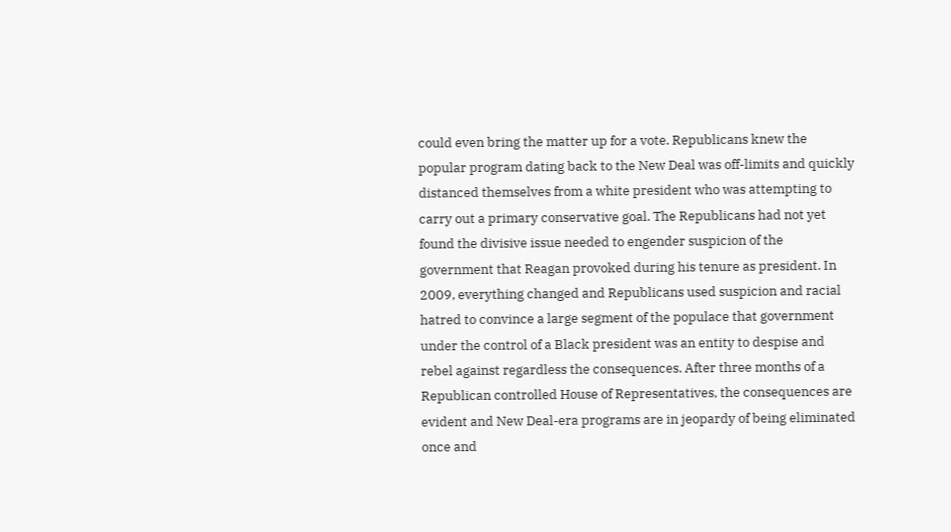could even bring the matter up for a vote. Republicans knew the popular program dating back to the New Deal was off-limits and quickly distanced themselves from a white president who was attempting to carry out a primary conservative goal. The Republicans had not yet found the divisive issue needed to engender suspicion of the government that Reagan provoked during his tenure as president. In 2009, everything changed and Republicans used suspicion and racial hatred to convince a large segment of the populace that government under the control of a Black president was an entity to despise and rebel against regardless the consequences. After three months of a Republican controlled House of Representatives, the consequences are evident and New Deal-era programs are in jeopardy of being eliminated once and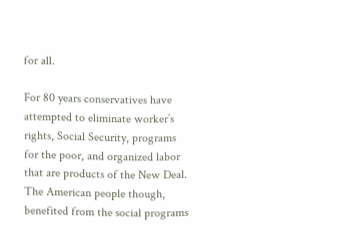for all.

For 80 years conservatives have attempted to eliminate worker’s rights, Social Security, programs for the poor, and organized labor that are products of the New Deal. The American people though, benefited from the social programs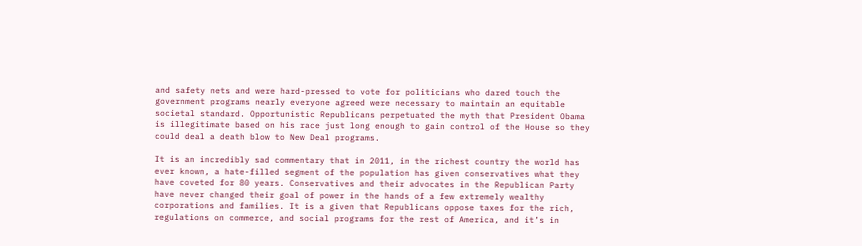and safety nets and were hard-pressed to vote for politicians who dared touch the government programs nearly everyone agreed were necessary to maintain an equitable societal standard. Opportunistic Republicans perpetuated the myth that President Obama is illegitimate based on his race just long enough to gain control of the House so they could deal a death blow to New Deal programs.

It is an incredibly sad commentary that in 2011, in the richest country the world has ever known, a hate-filled segment of the population has given conservatives what they have coveted for 80 years. Conservatives and their advocates in the Republican Party have never changed their goal of power in the hands of a few extremely wealthy corporations and families. It is a given that Republicans oppose taxes for the rich, regulations on commerce, and social programs for the rest of America, and it’s in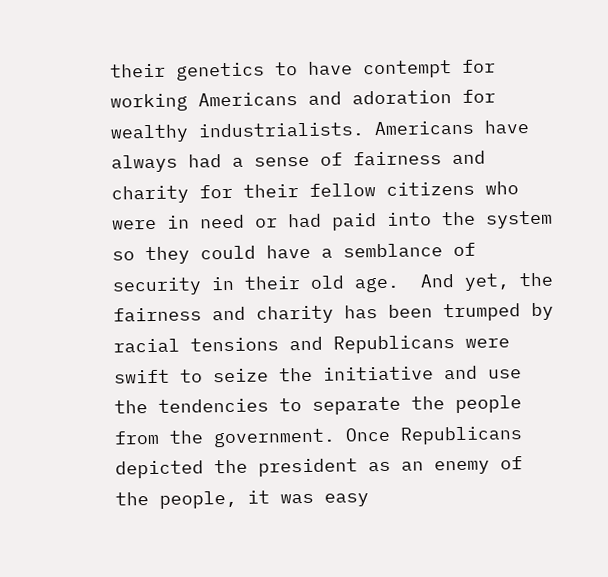their genetics to have contempt for working Americans and adoration for wealthy industrialists. Americans have always had a sense of fairness and charity for their fellow citizens who were in need or had paid into the system so they could have a semblance of security in their old age.  And yet, the fairness and charity has been trumped by racial tensions and Republicans were swift to seize the initiative and use the tendencies to separate the people from the government. Once Republicans depicted the president as an enemy of the people, it was easy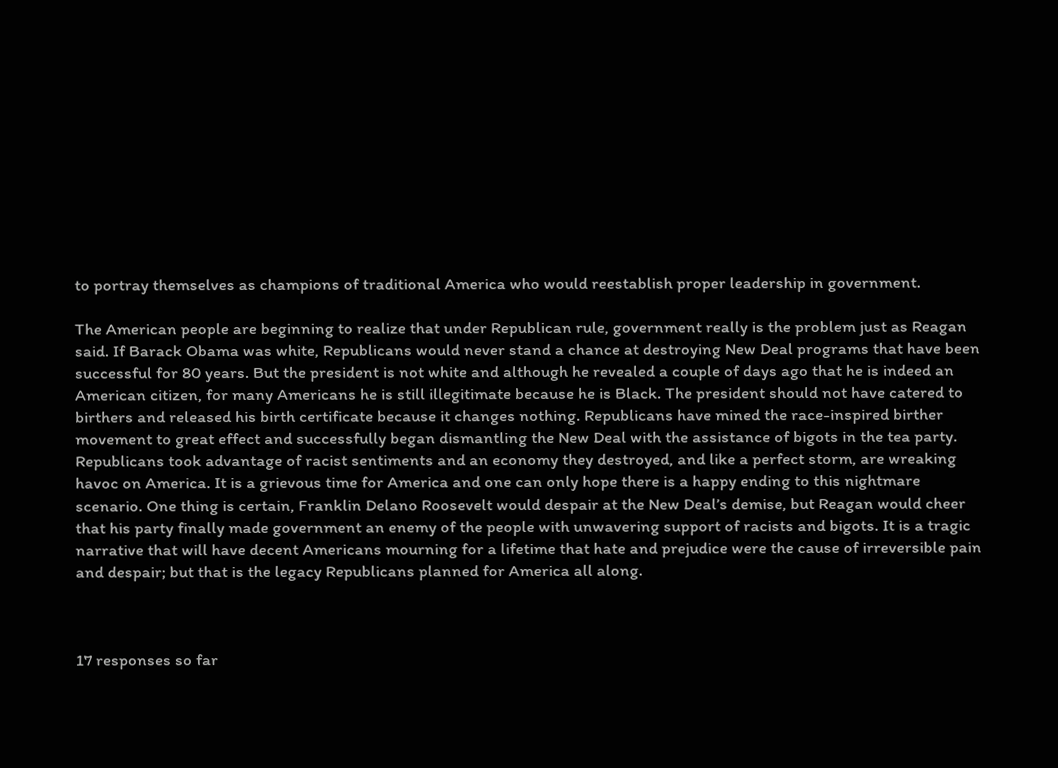to portray themselves as champions of traditional America who would reestablish proper leadership in government.

The American people are beginning to realize that under Republican rule, government really is the problem just as Reagan said. If Barack Obama was white, Republicans would never stand a chance at destroying New Deal programs that have been successful for 80 years. But the president is not white and although he revealed a couple of days ago that he is indeed an American citizen, for many Americans he is still illegitimate because he is Black. The president should not have catered to birthers and released his birth certificate because it changes nothing. Republicans have mined the race-inspired birther movement to great effect and successfully began dismantling the New Deal with the assistance of bigots in the tea party. Republicans took advantage of racist sentiments and an economy they destroyed, and like a perfect storm, are wreaking havoc on America. It is a grievous time for America and one can only hope there is a happy ending to this nightmare scenario. One thing is certain, Franklin Delano Roosevelt would despair at the New Deal’s demise, but Reagan would cheer that his party finally made government an enemy of the people with unwavering support of racists and bigots. It is a tragic narrative that will have decent Americans mourning for a lifetime that hate and prejudice were the cause of irreversible pain and despair; but that is the legacy Republicans planned for America all along.



17 responses so far